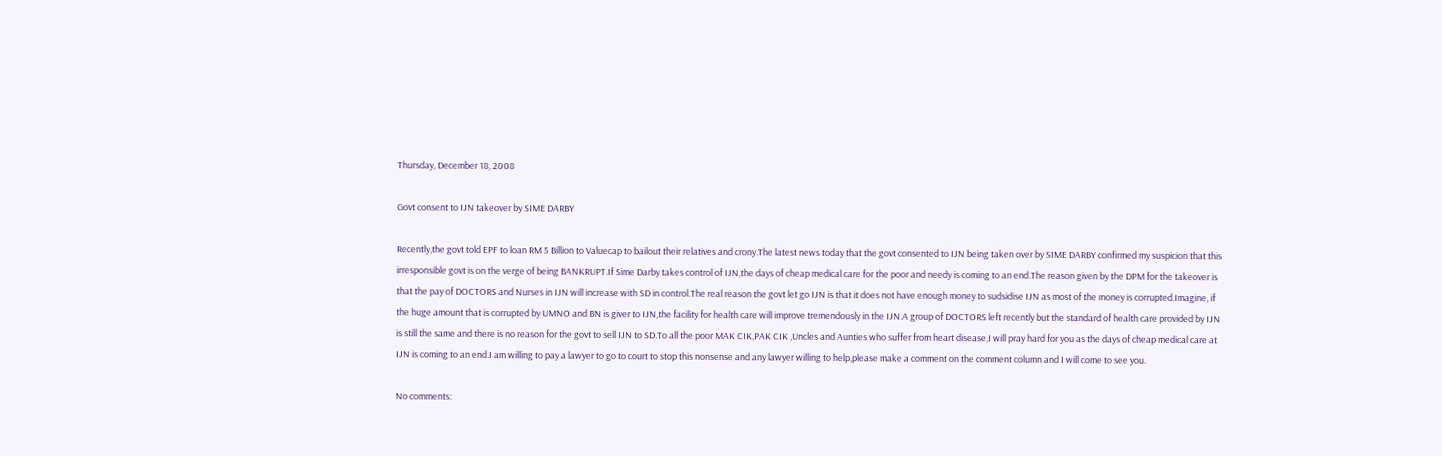Thursday, December 18, 2008

Govt consent to IJN takeover by SIME DARBY

Recently,the govt told EPF to loan RM 5 Billion to Valuecap to bailout their relatives and crony.The latest news today that the govt consented to IJN being taken over by SIME DARBY confirmed my suspicion that this irresponsible govt is on the verge of being BANKRUPT.If Sime Darby takes control of IJN,the days of cheap medical care for the poor and needy is coming to an end.The reason given by the DPM for the takeover is that the pay of DOCTORS and Nurses in IJN will increase with SD in control.The real reason the govt let go IJN is that it does not have enough money to sudsidise IJN as most of the money is corrupted.Imagine, if the huge amount that is corrupted by UMNO and BN is giver to IJN,the facility for health care will improve tremendously in the IJN.A group of DOCTORS left recently but the standard of health care provided by IJN is still the same and there is no reason for the govt to sell IJN to SD.To all the poor MAK CIK,PAK CIK ,Uncles and Aunties who suffer from heart disease,I will pray hard for you as the days of cheap medical care at IJN is coming to an end.I am willing to pay a lawyer to go to court to stop this nonsense and any lawyer willing to help,please make a comment on the comment column and I will come to see you.

No comments: